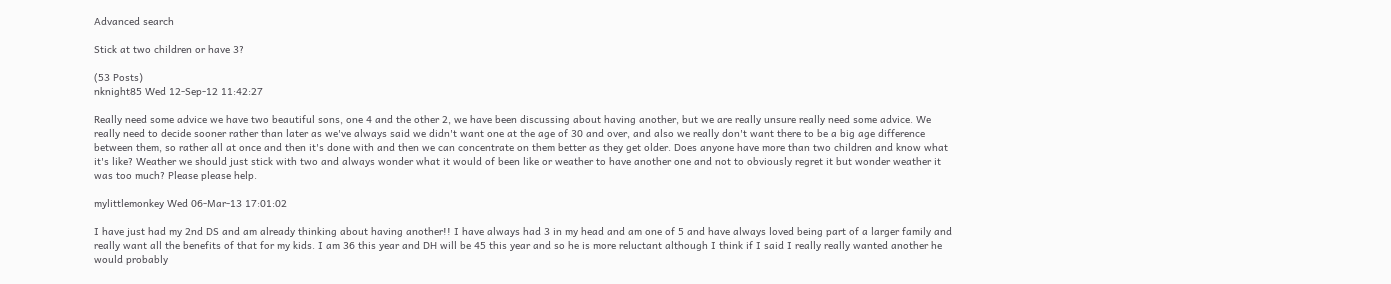Advanced search

Stick at two children or have 3?

(53 Posts)
nknight85 Wed 12-Sep-12 11:42:27

Really need some advice we have two beautiful sons, one 4 and the other 2, we have been discussing about having another, but we are really unsure really need some advice. We really need to decide sooner rather than later as we've always said we didn't want one at the age of 30 and over, and also we really don't want there to be a big age difference between them, so rather all at once and then it's done with and then we can concentrate on them better as they get older. Does anyone have more than two children and know what it's like? Weather we should just stick with two and always wonder what it would of been like or weather to have another one and not to obviously regret it but wonder weather it was too much? Please please help.

mylittlemonkey Wed 06-Mar-13 17:01:02

I have just had my 2nd DS and am already thinking about having another!! I have always had 3 in my head and am one of 5 and have always loved being part of a larger family and really want all the benefits of that for my kids. I am 36 this year and DH will be 45 this year and so he is more reluctant although I think if I said I really really wanted another he would probably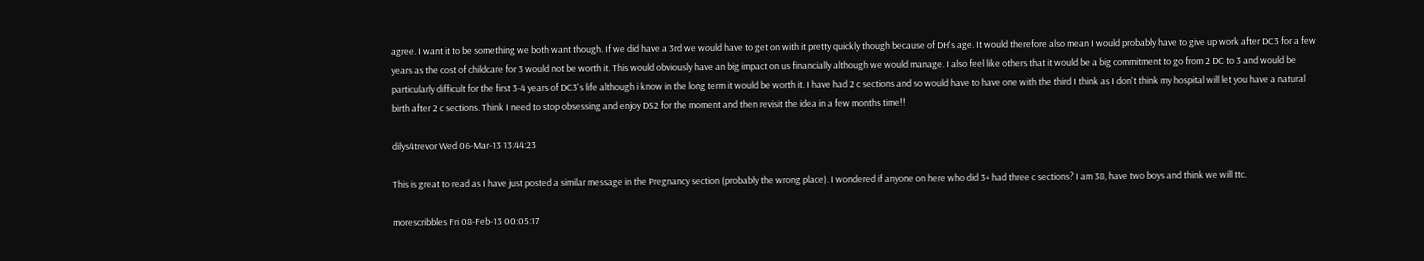agree. I want it to be something we both want though. If we did have a 3rd we would have to get on with it pretty quickly though because of DH's age. It would therefore also mean I would probably have to give up work after DC3 for a few years as the cost of childcare for 3 would not be worth it. This would obviously have an big impact on us financially although we would manage. I also feel like others that it would be a big commitment to go from 2 DC to 3 and would be particularly difficult for the first 3-4 years of DC3's life although i know in the long term it would be worth it. I have had 2 c sections and so would have to have one with the third I think as I don't think my hospital will let you have a natural birth after 2 c sections. Think I need to stop obsessing and enjoy DS2 for the moment and then revisit the idea in a few months time!!

dilys4trevor Wed 06-Mar-13 13:44:23

This is great to read as I have just posted a similar message in the Pregnancy section (probably the wrong place). I wondered if anyone on here who did 3+ had three c sections? I am 38, have two boys and think we will ttc.

morescribbles Fri 08-Feb-13 00:05:17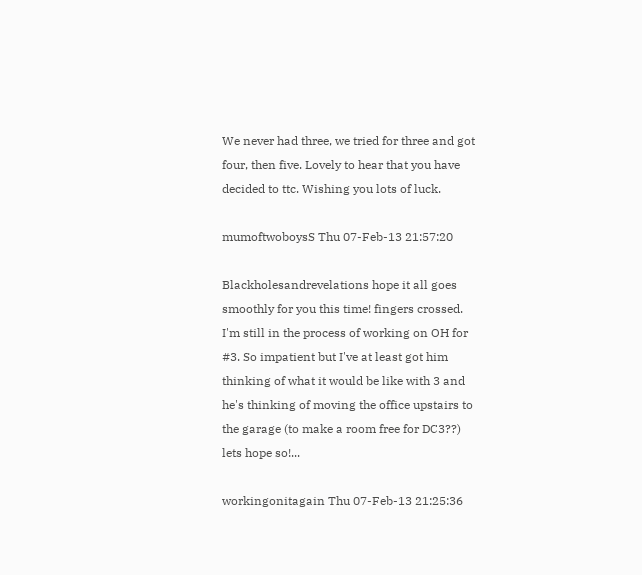We never had three, we tried for three and got four, then five. Lovely to hear that you have decided to ttc. Wishing you lots of luck.

mumoftwoboysS Thu 07-Feb-13 21:57:20

Blackholesandrevelations hope it all goes smoothly for you this time! fingers crossed. I'm still in the process of working on OH for #3. So impatient but I've at least got him thinking of what it would be like with 3 and he's thinking of moving the office upstairs to the garage (to make a room free for DC3??) lets hope so!...

workingonitagain Thu 07-Feb-13 21:25:36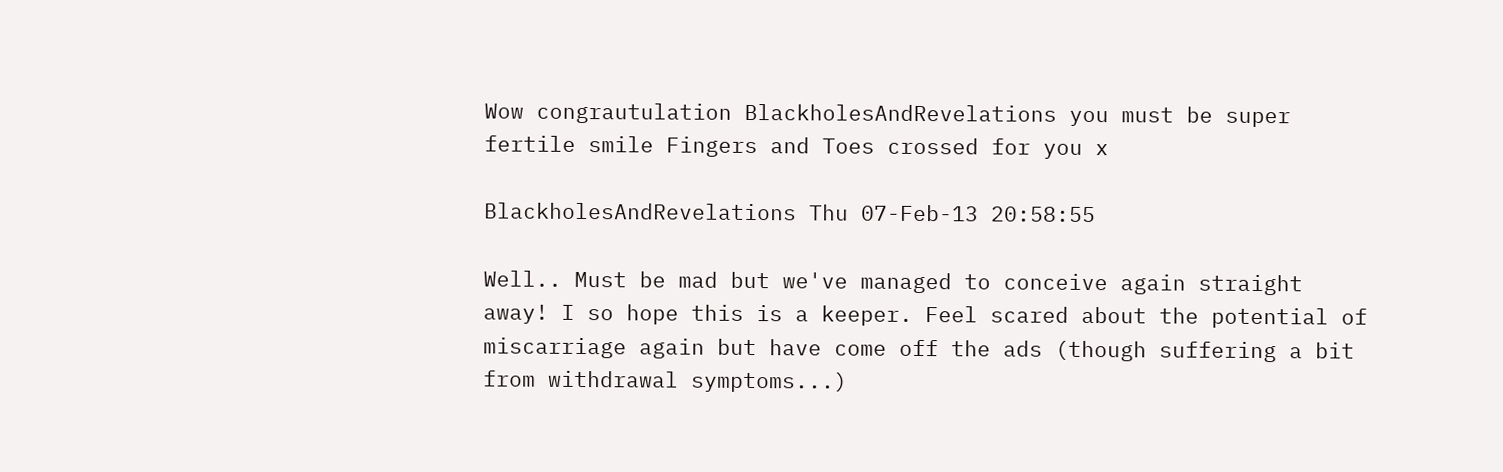Wow congrautulation BlackholesAndRevelations you must be super fertile smile Fingers and Toes crossed for you x

BlackholesAndRevelations Thu 07-Feb-13 20:58:55

Well.. Must be mad but we've managed to conceive again straight away! I so hope this is a keeper. Feel scared about the potential of miscarriage again but have come off the ads (though suffering a bit from withdrawal symptoms...)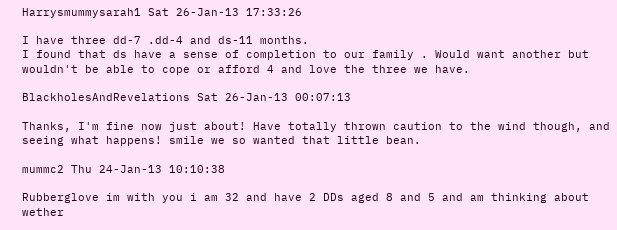Harrysmummysarah1 Sat 26-Jan-13 17:33:26

I have three dd-7 .dd-4 and ds-11 months.
I found that ds have a sense of completion to our family . Would want another but wouldn't be able to cope or afford 4 and love the three we have.

BlackholesAndRevelations Sat 26-Jan-13 00:07:13

Thanks, I'm fine now just about! Have totally thrown caution to the wind though, and seeing what happens! smile we so wanted that little bean.

mummc2 Thu 24-Jan-13 10:10:38

Rubberglove im with you i am 32 and have 2 DDs aged 8 and 5 and am thinking about wether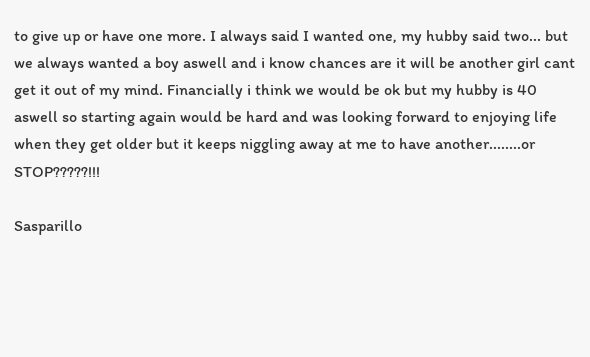to give up or have one more. I always said I wanted one, my hubby said two... but we always wanted a boy aswell and i know chances are it will be another girl cant get it out of my mind. Financially i think we would be ok but my hubby is 40 aswell so starting again would be hard and was looking forward to enjoying life when they get older but it keeps niggling away at me to have another........or STOP?????!!!

Sasparillo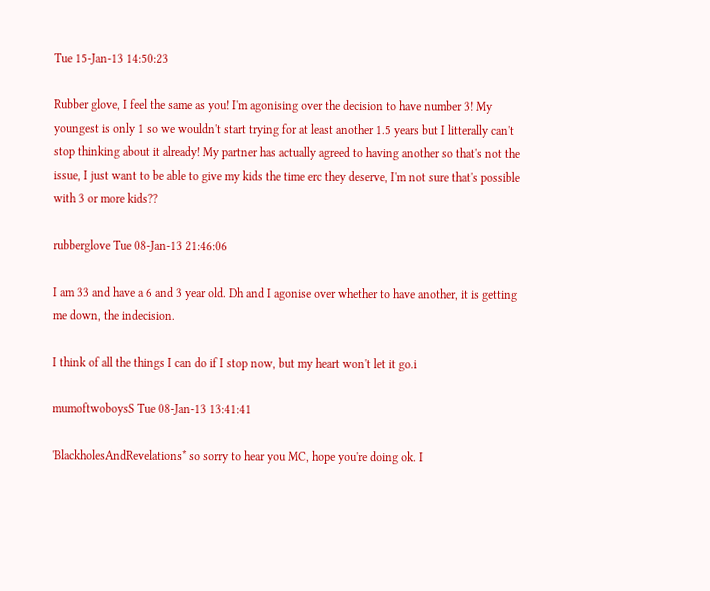Tue 15-Jan-13 14:50:23

Rubber glove, I feel the same as you! I'm agonising over the decision to have number 3! My youngest is only 1 so we wouldn't start trying for at least another 1.5 years but I litterally can't stop thinking about it already! My partner has actually agreed to having another so that's not the issue, I just want to be able to give my kids the time erc they deserve, I'm not sure that's possible with 3 or more kids??

rubberglove Tue 08-Jan-13 21:46:06

I am 33 and have a 6 and 3 year old. Dh and I agonise over whether to have another, it is getting me down, the indecision.

I think of all the things I can do if I stop now, but my heart won't let it go.i

mumoftwoboysS Tue 08-Jan-13 13:41:41

'BlackholesAndRevelations* so sorry to hear you MC, hope you're doing ok. I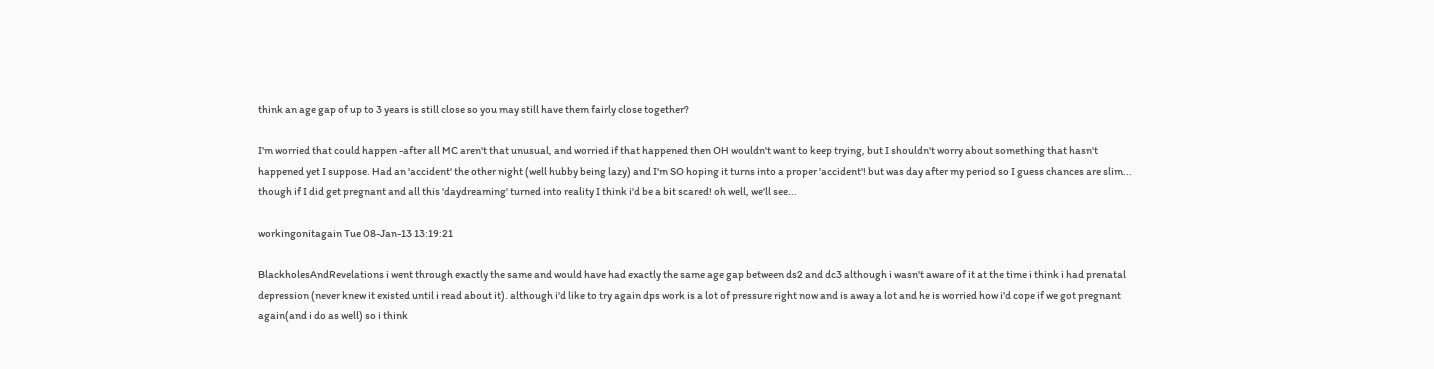think an age gap of up to 3 years is still close so you may still have them fairly close together?

I'm worried that could happen -after all MC aren't that unusual, and worried if that happened then OH wouldn't want to keep trying, but I shouldn't worry about something that hasn't happened yet I suppose. Had an 'accident' the other night (well hubby being lazy) and I'm SO hoping it turns into a proper 'accident'! but was day after my period so I guess chances are slim... though if I did get pregnant and all this 'daydreaming' turned into reality I think i'd be a bit scared! oh well, we'll see...

workingonitagain Tue 08-Jan-13 13:19:21

BlackholesAndRevelations i went through exactly the same and would have had exactly the same age gap between ds2 and dc3 although i wasn't aware of it at the time i think i had prenatal depression (never knew it existed until i read about it). although i'd like to try again dps work is a lot of pressure right now and is away a lot and he is worried how i'd cope if we got pregnant again(and i do as well) so i think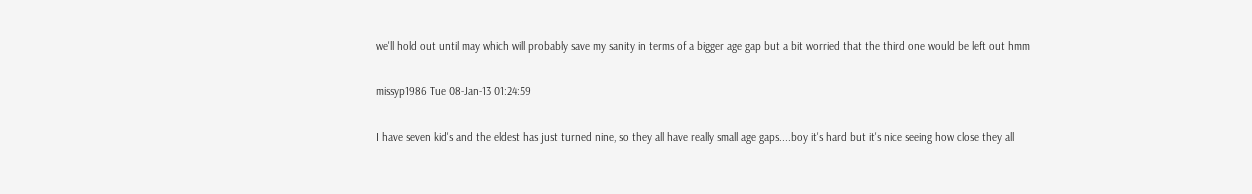we'll hold out until may which will probably save my sanity in terms of a bigger age gap but a bit worried that the third one would be left out hmm

missyp1986 Tue 08-Jan-13 01:24:59

I have seven kid's and the eldest has just turned nine, so they all have really small age gaps....boy it's hard but it's nice seeing how close they all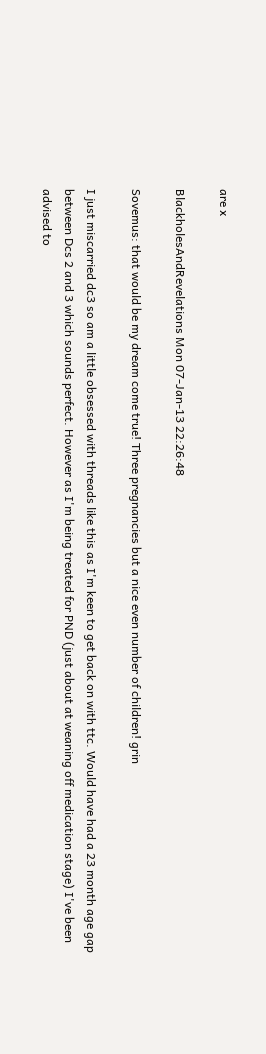are x

BlackholesAndRevelations Mon 07-Jan-13 22:26:48

Sovemus: that would be my dream come true! Three pregnancies but a nice even number of children! grin

I just miscarried dc3 so am a little obsessed with threads like this as I'm keen to get back on with ttc. Would have had a 23 month age gap between Dcs 2 and 3 which sounds perfect. However as I'm being treated for PND (just about at weaning off medication stage) I've been advised to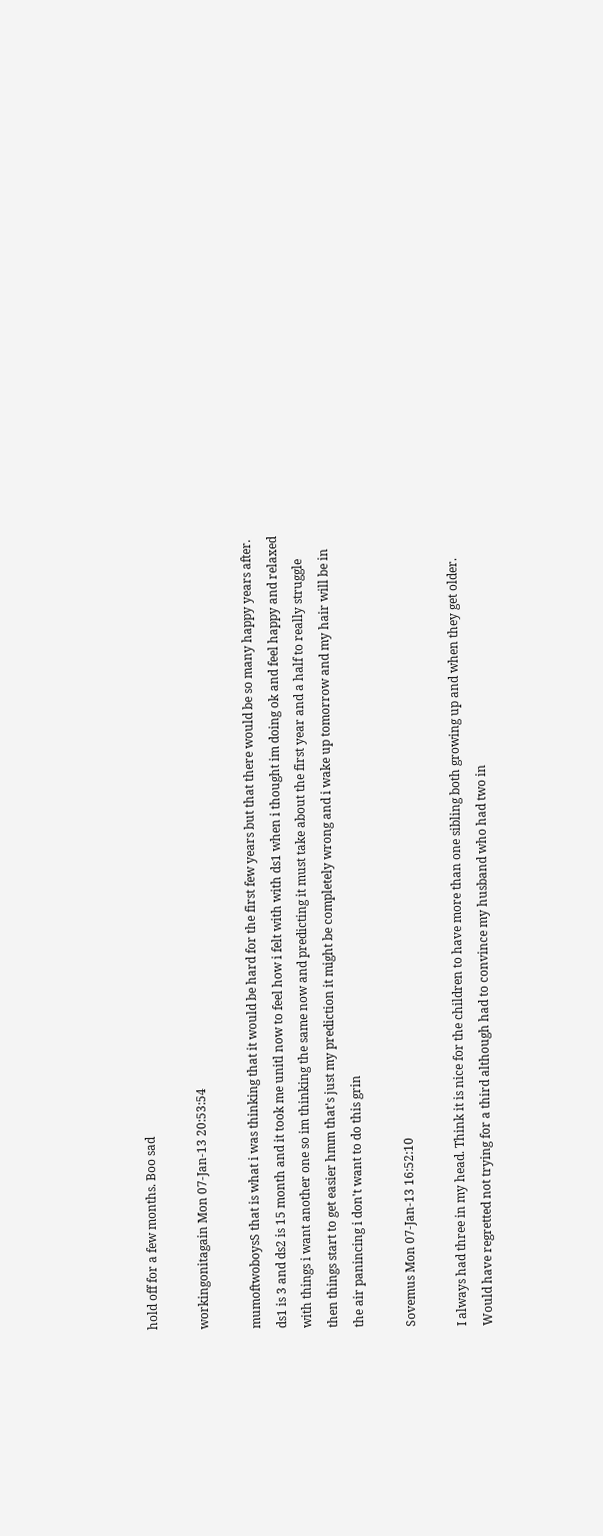hold off for a few months. Boo sad

workingonitagain Mon 07-Jan-13 20:53:54

mumoftwoboysS that is what i was thinking that it would be hard for the first few years but that there would be so many happy years after.
ds1 is 3 and ds2 is 15 month and it took me unitl now to feel how i felt with with ds1 when i thought im doing ok and feel happy and relaxed with things i want another one so im thinking the same now and predicting it must take about the first year and a half to really struggle then things start to get easier hmm that's just my prediction it might be completely wrong and i wake up tomorrow and my hair will be in the air panincing i don't want to do this grin

Sovemus Mon 07-Jan-13 16:52:10

I always had three in my head. Think it is nice for the children to have more than one sibling both growing up and when they get older. Would have regretted not trying for a third although had to convince my husband who had two in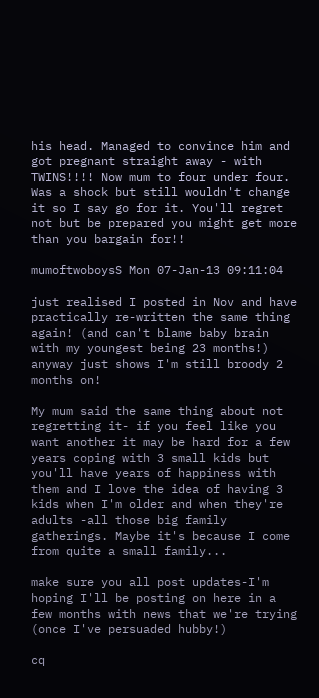his head. Managed to convince him and got pregnant straight away - with TWINS!!!! Now mum to four under four. Was a shock but still wouldn't change it so I say go for it. You'll regret not but be prepared you might get more than you bargain for!!

mumoftwoboysS Mon 07-Jan-13 09:11:04

just realised I posted in Nov and have practically re-written the same thing again! (and can't blame baby brain with my youngest being 23 months!) anyway just shows I'm still broody 2 months on!

My mum said the same thing about not regretting it- if you feel like you want another it may be hard for a few years coping with 3 small kids but you'll have years of happiness with them and I love the idea of having 3 kids when I'm older and when they're adults -all those big family gatherings. Maybe it's because I come from quite a small family...

make sure you all post updates-I'm hoping I'll be posting on here in a few months with news that we're trying (once I've persuaded hubby!)

cq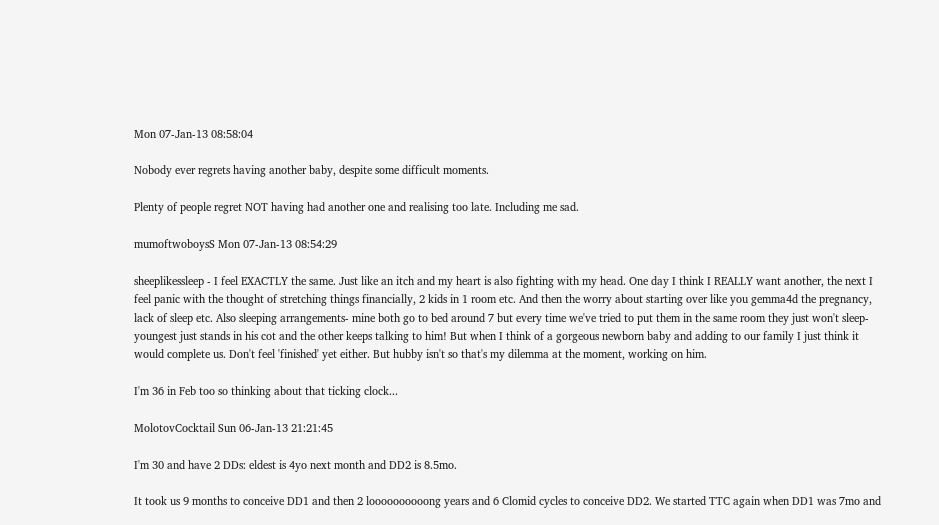Mon 07-Jan-13 08:58:04

Nobody ever regrets having another baby, despite some difficult moments.

Plenty of people regret NOT having had another one and realising too late. Including me sad.

mumoftwoboysS Mon 07-Jan-13 08:54:29

sheeplikessleep - I feel EXACTLY the same. Just like an itch and my heart is also fighting with my head. One day I think I REALLY want another, the next I feel panic with the thought of stretching things financially, 2 kids in 1 room etc. And then the worry about starting over like you gemma4d the pregnancy, lack of sleep etc. Also sleeping arrangements- mine both go to bed around 7 but every time we've tried to put them in the same room they just won't sleep- youngest just stands in his cot and the other keeps talking to him! But when I think of a gorgeous newborn baby and adding to our family I just think it would complete us. Don't feel 'finished' yet either. But hubby isn't so that's my dilemma at the moment, working on him.

I'm 36 in Feb too so thinking about that ticking clock...

MolotovCocktail Sun 06-Jan-13 21:21:45

I'm 30 and have 2 DDs: eldest is 4yo next month and DD2 is 8.5mo.

It took us 9 months to conceive DD1 and then 2 loooooooooong years and 6 Clomid cycles to conceive DD2. We started TTC again when DD1 was 7mo and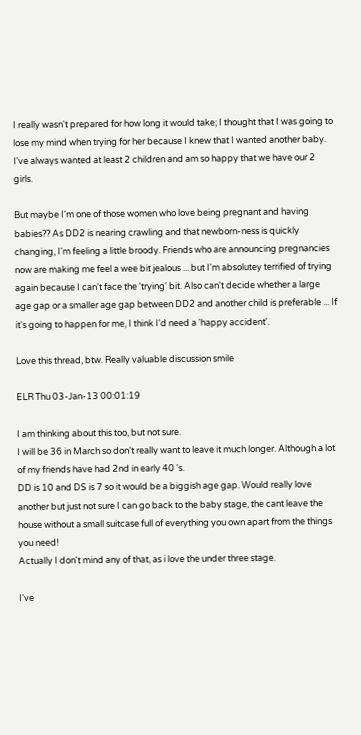I really wasn't prepared for how long it would take; I thought that I was going to lose my mind when trying for her because I knew that I wanted another baby. I've always wanted at least 2 children and am so happy that we have our 2 girls.

But maybe I'm one of those women who love being pregnant and having babies?? As DD2 is nearing crawling and that newborn-ness is quickly changing, I'm feeling a little broody. Friends who are announcing pregnancies now are making me feel a wee bit jealous ... but I'm absolutey terrified of trying again because I can't face the 'trying' bit. Also can't decide whether a large age gap or a smaller age gap between DD2 and another child is preferable ... If it's going to happen for me, I think I'd need a 'happy accident'.

Love this thread, btw. Really valuable discussion smile

ELR Thu 03-Jan-13 00:01:19

I am thinking about this too, but not sure.
I will be 36 in March so don't really want to leave it much longer. Although a lot of my friends have had 2nd in early 40 's.
DD is 10 and DS is 7 so it would be a biggish age gap. Would really love another but just not sure I can go back to the baby stage, the cant leave the house without a small suitcase full of everything you own apart from the things you need!
Actually I don't mind any of that, as i love the under three stage.

I've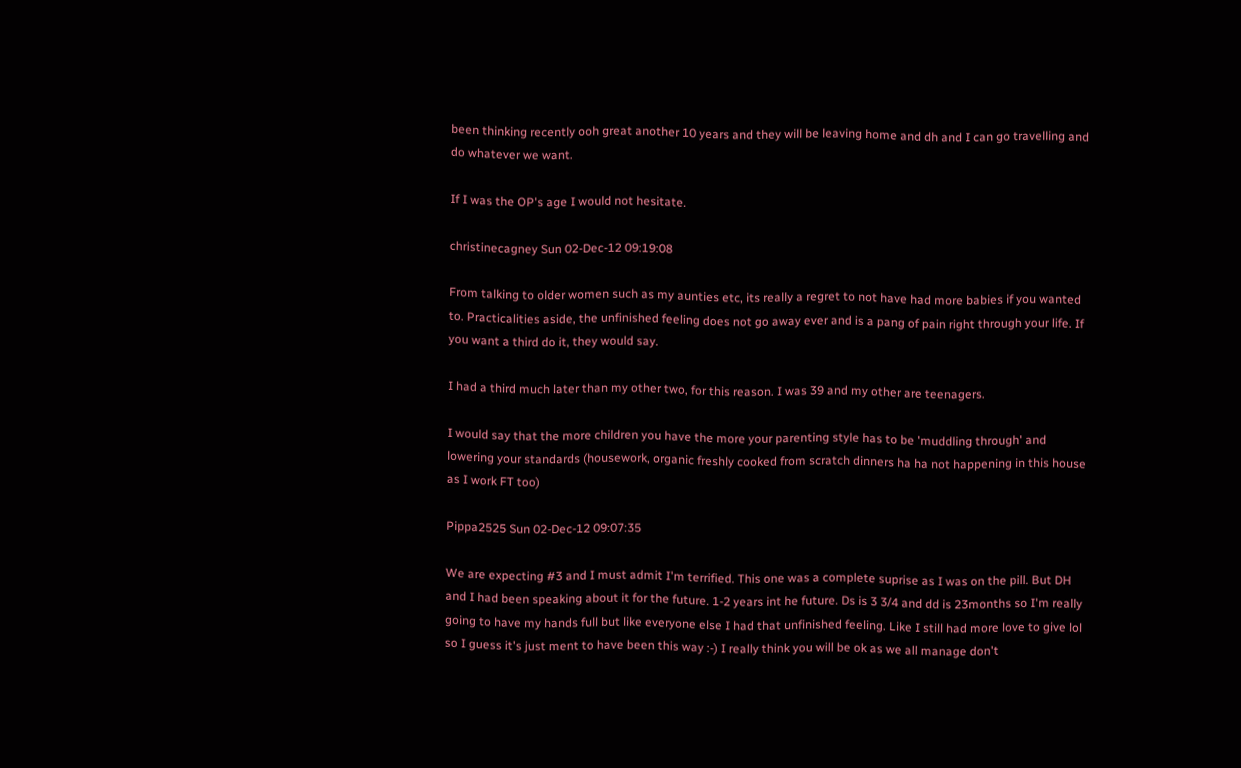been thinking recently ooh great another 10 years and they will be leaving home and dh and I can go travelling and do whatever we want.

If I was the OP's age I would not hesitate.

christinecagney Sun 02-Dec-12 09:19:08

From talking to older women such as my aunties etc, its really a regret to not have had more babies if you wanted to. Practicalities aside, the unfinished feeling does not go away ever and is a pang of pain right through your life. If you want a third do it, they would say.

I had a third much later than my other two, for this reason. I was 39 and my other are teenagers.

I would say that the more children you have the more your parenting style has to be 'muddling through' and lowering your standards (housework, organic freshly cooked from scratch dinners ha ha not happening in this house as I work FT too)

Pippa2525 Sun 02-Dec-12 09:07:35

We are expecting #3 and I must admit I'm terrified. This one was a complete suprise as I was on the pill. But DH and I had been speaking about it for the future. 1-2 years int he future. Ds is 3 3/4 and dd is 23months so I'm really going to have my hands full but like everyone else I had that unfinished feeling. Like I still had more love to give lol so I guess it's just ment to have been this way :-) I really think you will be ok as we all manage don't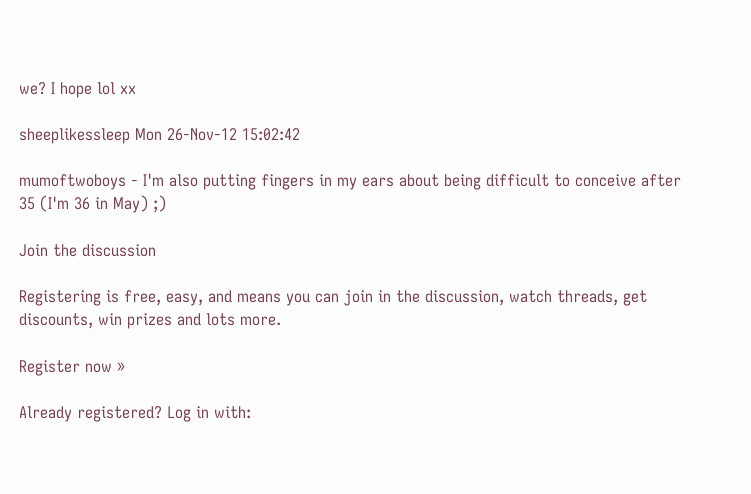we? I hope lol xx

sheeplikessleep Mon 26-Nov-12 15:02:42

mumoftwoboys - I'm also putting fingers in my ears about being difficult to conceive after 35 (I'm 36 in May) ;)

Join the discussion

Registering is free, easy, and means you can join in the discussion, watch threads, get discounts, win prizes and lots more.

Register now »

Already registered? Log in with: